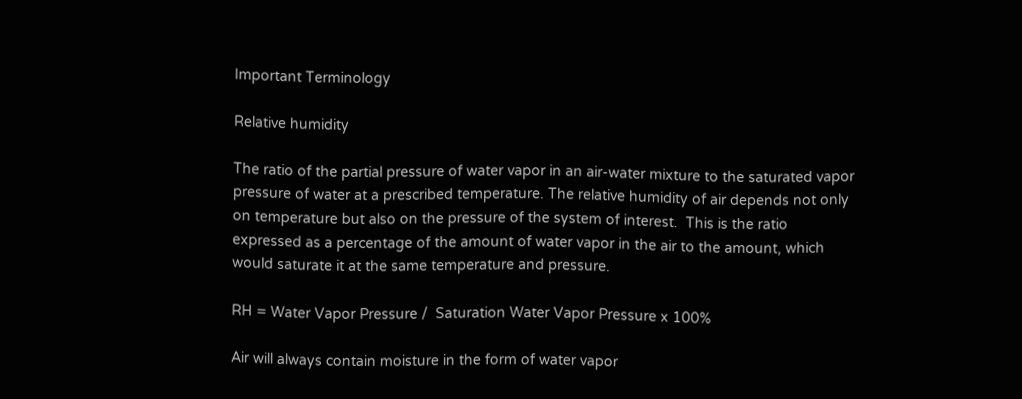Important Terminology

Relative humidity

The ratio of the partial pressure of water vapor in an air-water mixture to the saturated vapor pressure of water at a prescribed temperature. The relative humidity of air depends not only on temperature but also on the pressure of the system of interest.  This is the ratio expressed as a percentage of the amount of water vapor in the air to the amount, which would saturate it at the same temperature and pressure.

RH = Water Vapor Pressure /  Saturation Water Vapor Pressure x 100%

Air will always contain moisture in the form of water vapor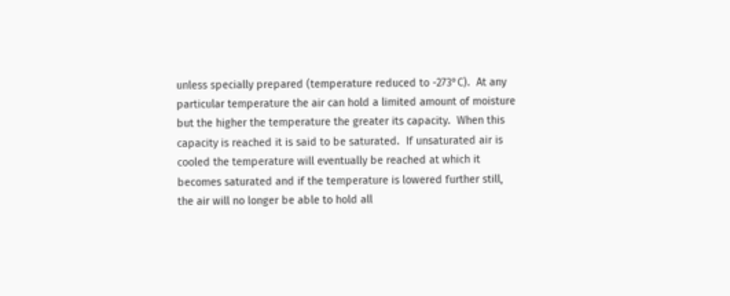unless specially prepared (temperature reduced to -273°C).  At any particular temperature the air can hold a limited amount of moisture but the higher the temperature the greater its capacity.  When this capacity is reached it is said to be saturated.  If unsaturated air is cooled the temperature will eventually be reached at which it becomes saturated and if the temperature is lowered further still, the air will no longer be able to hold all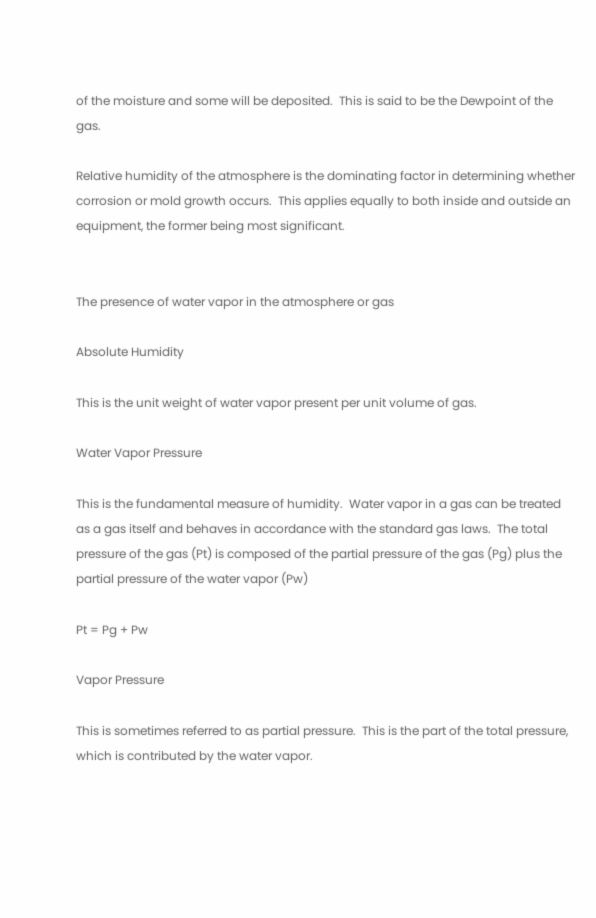of the moisture and some will be deposited.  This is said to be the Dewpoint of the gas.

Relative humidity of the atmosphere is the dominating factor in determining whether corrosion or mold growth occurs.  This applies equally to both inside and outside an equipment, the former being most significant.


The presence of water vapor in the atmosphere or gas

Absolute Humidity

This is the unit weight of water vapor present per unit volume of gas.

Water Vapor Pressure

This is the fundamental measure of humidity.  Water vapor in a gas can be treated as a gas itself and behaves in accordance with the standard gas laws.  The total pressure of the gas (Pt) is composed of the partial pressure of the gas (Pg) plus the partial pressure of the water vapor (Pw)

Pt = Pg + Pw

Vapor Pressure

This is sometimes referred to as partial pressure.  This is the part of the total pressure, which is contributed by the water vapor.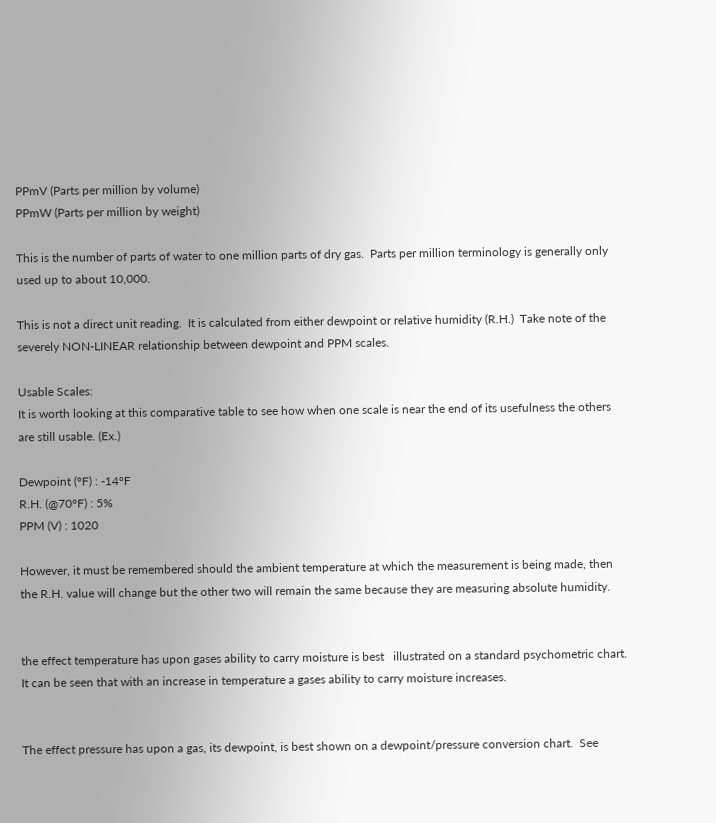PPmV (Parts per million by volume)
PPmW (Parts per million by weight)

This is the number of parts of water to one million parts of dry gas.  Parts per million terminology is generally only used up to about 10,000.

This is not a direct unit reading.  It is calculated from either dewpoint or relative humidity (R.H.)  Take note of the severely NON-LINEAR relationship between dewpoint and PPM scales.

Usable Scales:
It is worth looking at this comparative table to see how when one scale is near the end of its usefulness the others are still usable. (Ex.)

Dewpoint (°F) : -14°F
R.H. (@70°F) : 5%
PPM (V) : 1020

However, it must be remembered should the ambient temperature at which the measurement is being made, then the R.H. value will change but the other two will remain the same because they are measuring absolute humidity.


the effect temperature has upon gases ability to carry moisture is best   illustrated on a standard psychometric chart.  It can be seen that with an increase in temperature a gases ability to carry moisture increases.


The effect pressure has upon a gas, its dewpoint, is best shown on a dewpoint/pressure conversion chart.  See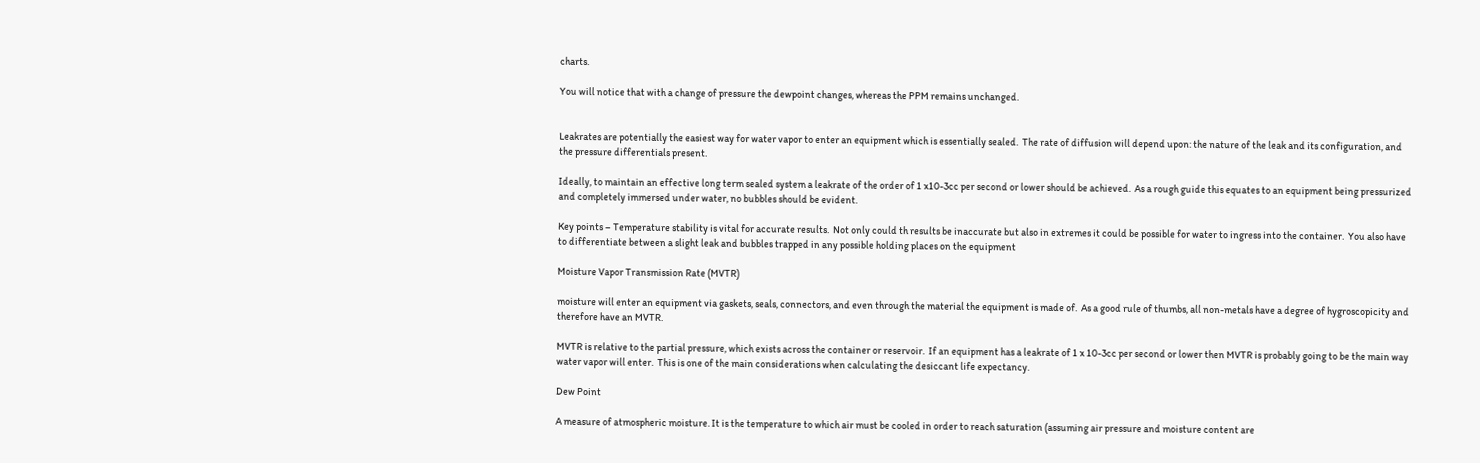charts.

You will notice that with a change of pressure the dewpoint changes, whereas the PPM remains unchanged.


Leakrates are potentially the easiest way for water vapor to enter an equipment which is essentially sealed.  The rate of diffusion will depend upon: the nature of the leak and its configuration, and the pressure differentials present.

Ideally, to maintain an effective long term sealed system a leakrate of the order of 1 x10-3cc per second or lower should be achieved.  As a rough guide this equates to an equipment being pressurized and completely immersed under water, no bubbles should be evident.

Key points – Temperature stability is vital for accurate results.  Not only could th results be inaccurate but also in extremes it could be possible for water to ingress into the container.  You also have to differentiate between a slight leak and bubbles trapped in any possible holding places on the equipment

Moisture Vapor Transmission Rate (MVTR)

moisture will enter an equipment via gaskets, seals, connectors, and even through the material the equipment is made of.  As a good rule of thumbs, all non-metals have a degree of hygroscopicity and therefore have an MVTR.

MVTR is relative to the partial pressure, which exists across the container or reservoir.  If an equipment has a leakrate of 1 x 10-3cc per second or lower then MVTR is probably going to be the main way water vapor will enter.  This is one of the main considerations when calculating the desiccant life expectancy.

Dew Point

A measure of atmospheric moisture. It is the temperature to which air must be cooled in order to reach saturation (assuming air pressure and moisture content are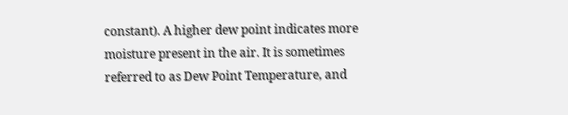constant). A higher dew point indicates more moisture present in the air. It is sometimes referred to as Dew Point Temperature, and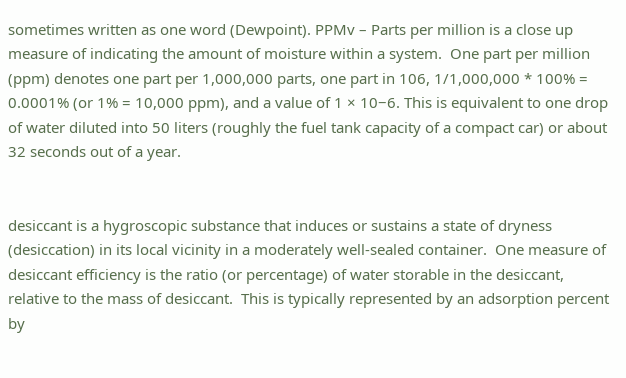sometimes written as one word (Dewpoint). PPMv – Parts per million is a close up measure of indicating the amount of moisture within a system.  One part per million (ppm) denotes one part per 1,000,000 parts, one part in 106, 1/1,000,000 * 100% = 0.0001% (or 1% = 10,000 ppm), and a value of 1 × 10−6. This is equivalent to one drop of water diluted into 50 liters (roughly the fuel tank capacity of a compact car) or about 32 seconds out of a year.


desiccant is a hygroscopic substance that induces or sustains a state of dryness (desiccation) in its local vicinity in a moderately well-sealed container.  One measure of desiccant efficiency is the ratio (or percentage) of water storable in the desiccant, relative to the mass of desiccant.  This is typically represented by an adsorption percent by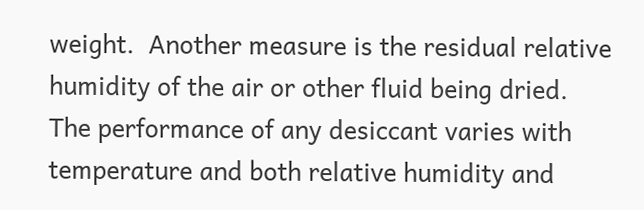weight.  Another measure is the residual relative humidity of the air or other fluid being dried.  The performance of any desiccant varies with temperature and both relative humidity and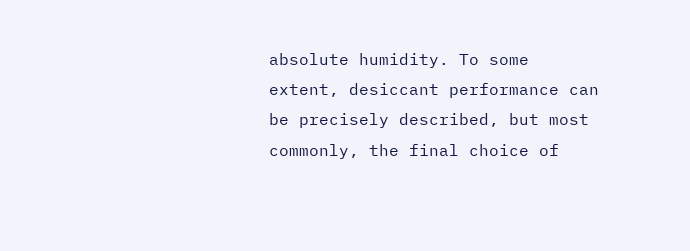absolute humidity. To some extent, desiccant performance can be precisely described, but most commonly, the final choice of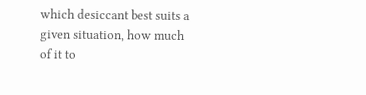which desiccant best suits a given situation, how much of it to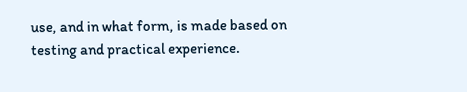use, and in what form, is made based on testing and practical experience.